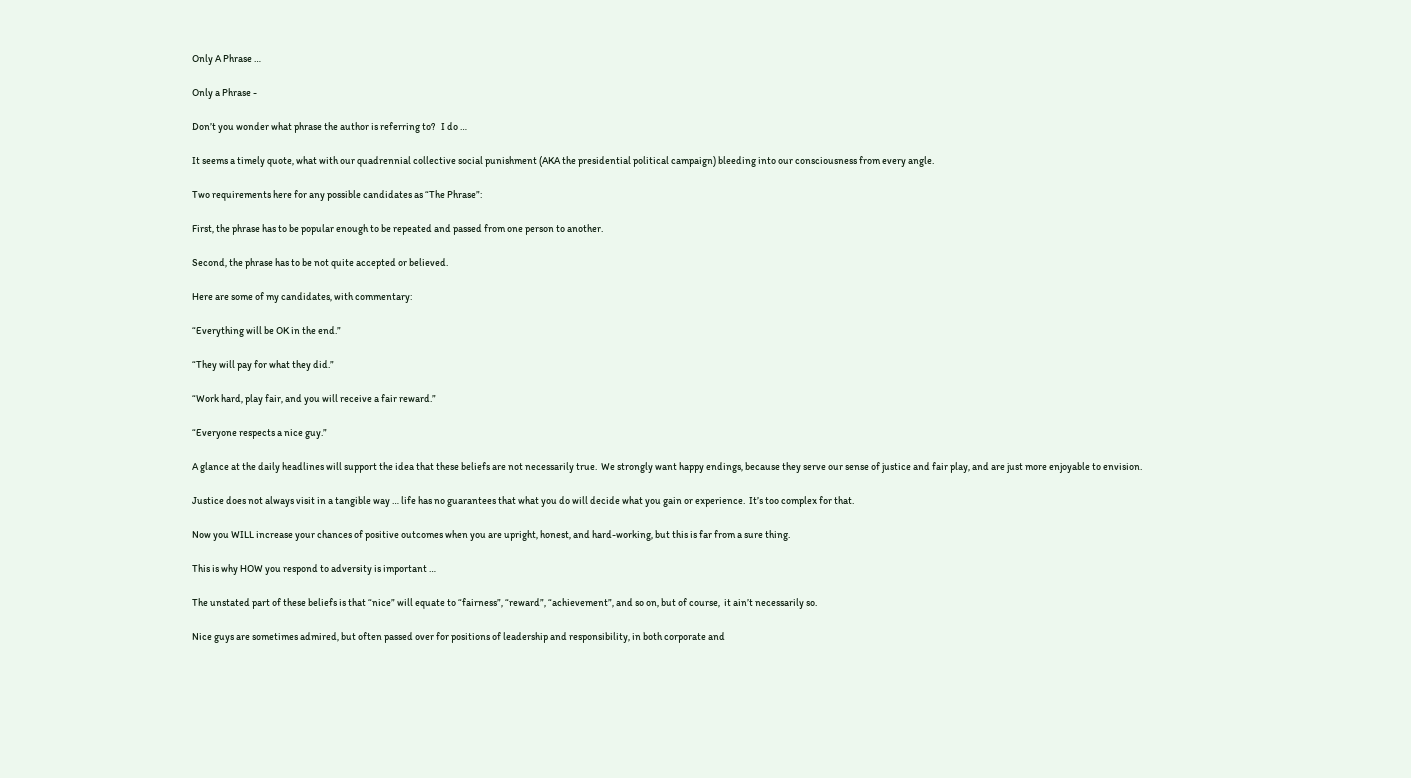Only A Phrase …

Only a Phrase -

Don’t you wonder what phrase the author is referring to?   I do …

It seems a timely quote, what with our quadrennial collective social punishment (AKA the presidential political campaign) bleeding into our consciousness from every angle.

Two requirements here for any possible candidates as “The Phrase”:

First, the phrase has to be popular enough to be repeated and passed from one person to another.

Second, the phrase has to be not quite accepted or believed.

Here are some of my candidates, with commentary:

“Everything will be OK in the end.”

“They will pay for what they did.”

“Work hard, play fair, and you will receive a fair reward.”

“Everyone respects a nice guy.”

A glance at the daily headlines will support the idea that these beliefs are not necessarily true.  We strongly want happy endings, because they serve our sense of justice and fair play, and are just more enjoyable to envision.

Justice does not always visit in a tangible way … life has no guarantees that what you do will decide what you gain or experience.  It’s too complex for that.

Now you WILL increase your chances of positive outcomes when you are upright, honest, and hard-working, but this is far from a sure thing.

This is why HOW you respond to adversity is important …

The unstated part of these beliefs is that “nice” will equate to “fairness”, “reward”, “achievement”, and so on, but of course,  it ain’t necessarily so.

Nice guys are sometimes admired, but often passed over for positions of leadership and responsibility, in both corporate and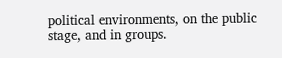political environments, on the public stage, and in groups.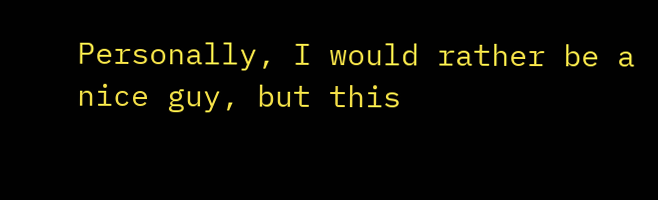Personally, I would rather be a nice guy, but this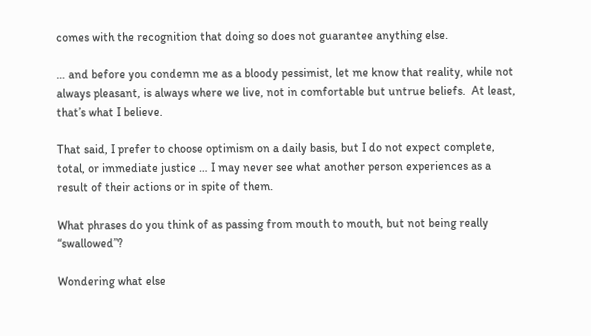comes with the recognition that doing so does not guarantee anything else.

… and before you condemn me as a bloody pessimist, let me know that reality, while not always pleasant, is always where we live, not in comfortable but untrue beliefs.  At least, that’s what I believe.

That said, I prefer to choose optimism on a daily basis, but I do not expect complete, total, or immediate justice … I may never see what another person experiences as a result of their actions or in spite of them.

What phrases do you think of as passing from mouth to mouth, but not being really “swallowed”?

Wondering what else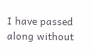I have passed along without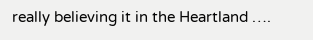really believing it in the Heartland ….